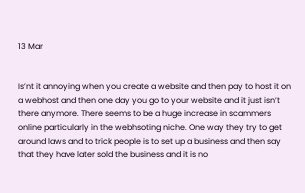13 Mar


Is’nt it annoying when you create a website and then pay to host it on a webhost and then one day you go to your website and it just isn’t there anymore. There seems to be a huge increase in scammers online particularly in the webhsoting niche. One way they try to get around laws and to trick people is to set up a business and then say that they have later sold the business and it is no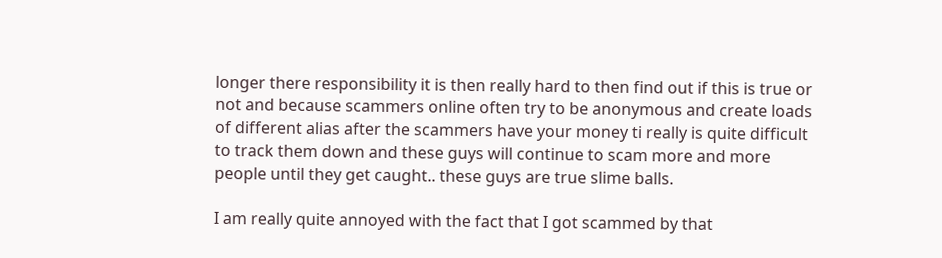longer there responsibility it is then really hard to then find out if this is true or not and because scammers online often try to be anonymous and create loads of different alias after the scammers have your money ti really is quite difficult to track them down and these guys will continue to scam more and more people until they get caught.. these guys are true slime balls.

I am really quite annoyed with the fact that I got scammed by that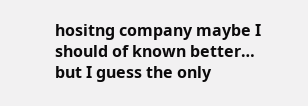hositng company maybe I should of known better… but I guess the only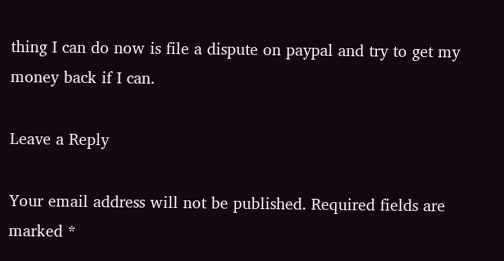thing I can do now is file a dispute on paypal and try to get my money back if I can.

Leave a Reply

Your email address will not be published. Required fields are marked *